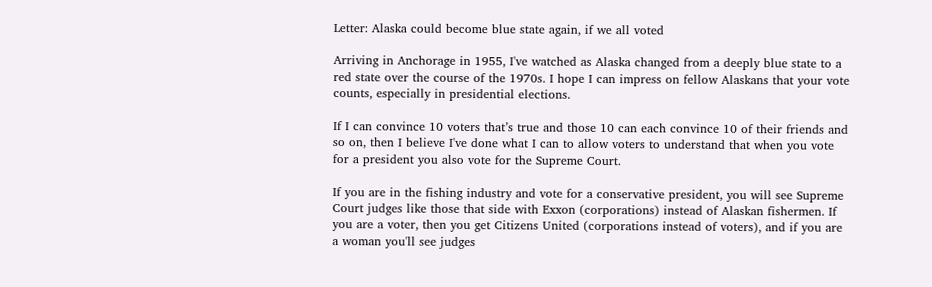Letter: Alaska could become blue state again, if we all voted

Arriving in Anchorage in 1955, I've watched as Alaska changed from a deeply blue state to a red state over the course of the 1970s. I hope I can impress on fellow Alaskans that your vote counts, especially in presidential elections.

If I can convince 10 voters that’s true and those 10 can each convince 10 of their friends and so on, then I believe I've done what I can to allow voters to understand that when you vote for a president you also vote for the Supreme Court.

If you are in the fishing industry and vote for a conservative president, you will see Supreme Court judges like those that side with Exxon (corporations) instead of Alaskan fishermen. If you are a voter, then you get Citizens United (corporations instead of voters), and if you are a woman you'll see judges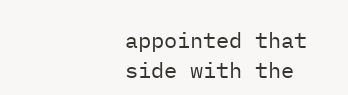appointed that side with the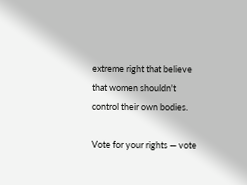extreme right that believe that women shouldn't control their own bodies.

Vote for your rights — vote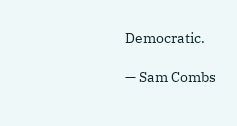Democratic.

— Sam Combs